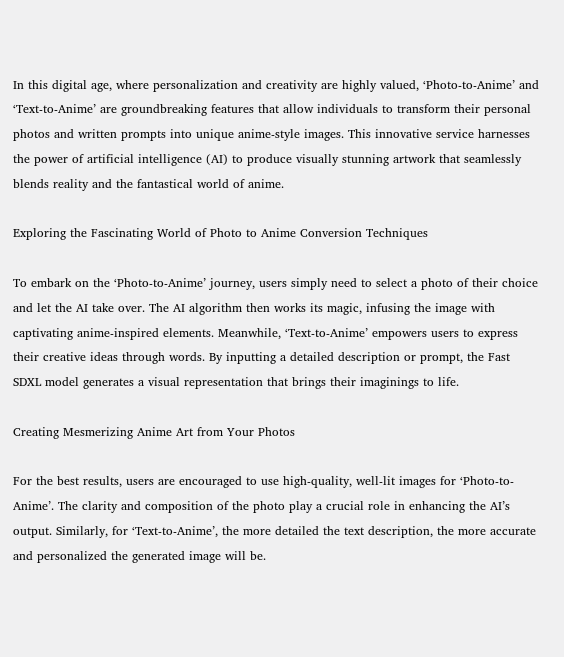In this digital age, where personalization and creativity are highly valued, ‘Photo-to-Anime’ and ‘Text-to-Anime’ are groundbreaking features that allow individuals to transform their personal photos and written prompts into unique anime-style images. This innovative service harnesses the power of artificial intelligence (AI) to produce visually stunning artwork that seamlessly blends reality and the fantastical world of anime.

Exploring the Fascinating World of Photo to Anime Conversion Techniques

To embark on the ‘Photo-to-Anime’ journey, users simply need to select a photo of their choice and let the AI take over. The AI algorithm then works its magic, infusing the image with captivating anime-inspired elements. Meanwhile, ‘Text-to-Anime’ empowers users to express their creative ideas through words. By inputting a detailed description or prompt, the Fast SDXL model generates a visual representation that brings their imaginings to life.

Creating Mesmerizing Anime Art from Your Photos

For the best results, users are encouraged to use high-quality, well-lit images for ‘Photo-to-Anime’. The clarity and composition of the photo play a crucial role in enhancing the AI’s output. Similarly, for ‘Text-to-Anime’, the more detailed the text description, the more accurate and personalized the generated image will be.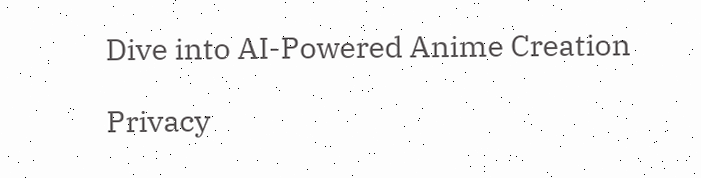Dive into AI-Powered Anime Creation

Privacy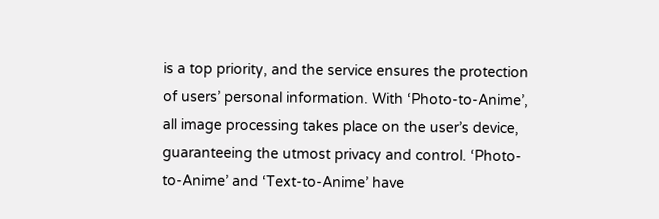is a top priority, and the service ensures the protection of users’ personal information. With ‘Photo-to-Anime’, all image processing takes place on the user’s device, guaranteeing the utmost privacy and control. ‘Photo-to-Anime’ and ‘Text-to-Anime’ have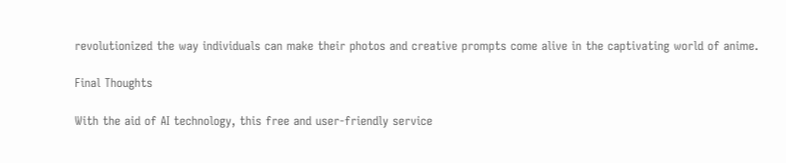revolutionized the way individuals can make their photos and creative prompts come alive in the captivating world of anime.

Final Thoughts

With the aid of AI technology, this free and user-friendly service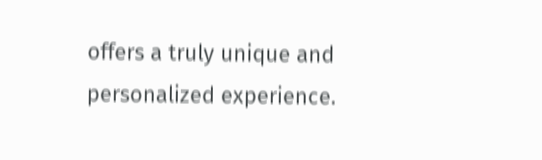offers a truly unique and personalized experience.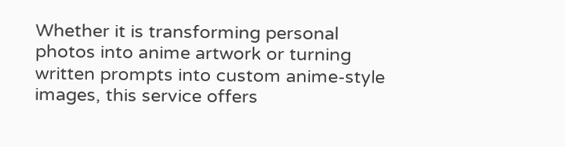Whether it is transforming personal photos into anime artwork or turning written prompts into custom anime-style images, this service offers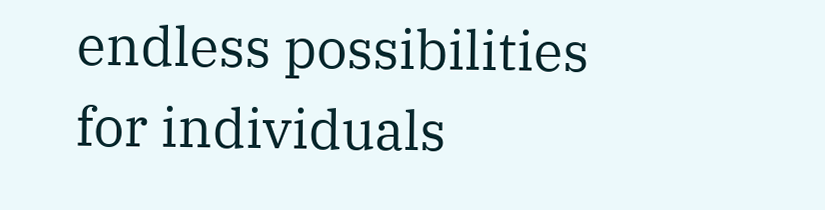endless possibilities for individuals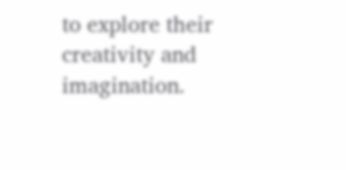to explore their creativity and imagination.